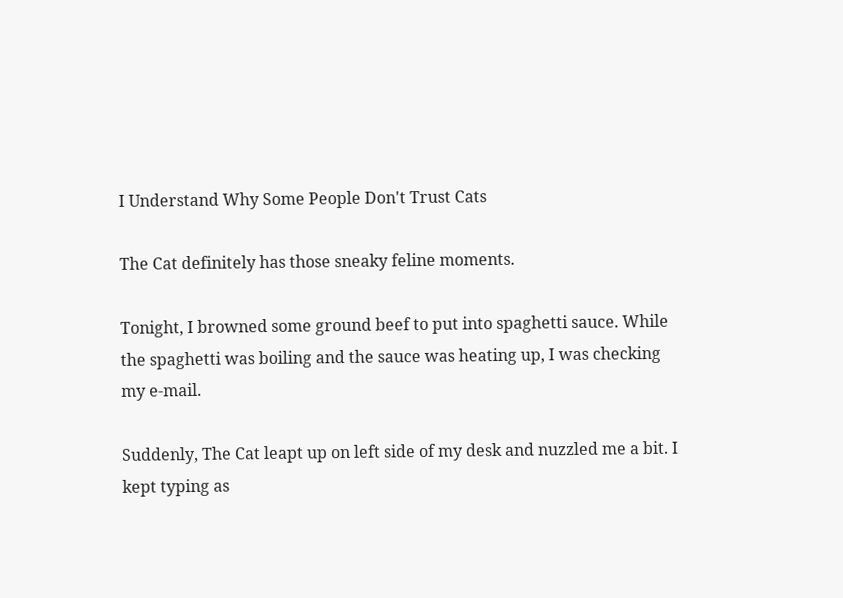I Understand Why Some People Don't Trust Cats

The Cat definitely has those sneaky feline moments.

Tonight, I browned some ground beef to put into spaghetti sauce. While the spaghetti was boiling and the sauce was heating up, I was checking my e-mail.

Suddenly, The Cat leapt up on left side of my desk and nuzzled me a bit. I kept typing as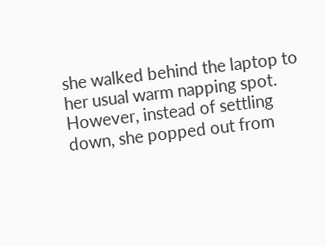she walked behind the laptop to her usual warm napping spot. However, instead of settling down, she popped out from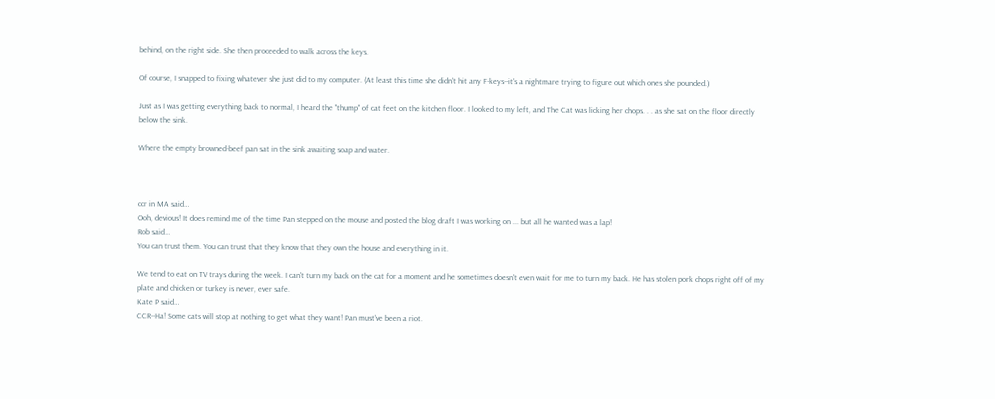behind, on the right side. She then proceeded to walk across the keys.

Of course, I snapped to fixing whatever she just did to my computer. (At least this time she didn't hit any F-keys--it's a nightmare trying to figure out which ones she pounded.)

Just as I was getting everything back to normal, I heard the "thump" of cat feet on the kitchen floor. I looked to my left, and The Cat was licking her chops. . . as she sat on the floor directly below the sink.

Where the empty browned-beef pan sat in the sink awaiting soap and water.



ccr in MA said…
Ooh, devious! It does remind me of the time Pan stepped on the mouse and posted the blog draft I was working on ... but all he wanted was a lap!
Rob said…
You can trust them. You can trust that they know that they own the house and everything in it.

We tend to eat on TV trays during the week. I can't turn my back on the cat for a moment and he sometimes doesn't even wait for me to turn my back. He has stolen pork chops right off of my plate and chicken or turkey is never, ever safe.
Kate P said…
CCR--Ha! Some cats will stop at nothing to get what they want! Pan must've been a riot.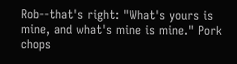Rob--that's right: "What's yours is mine, and what's mine is mine." Pork chops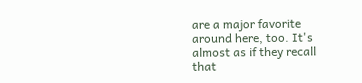are a major favorite around here, too. It's almost as if they recall that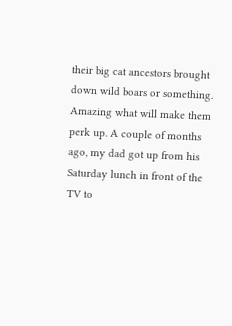their big cat ancestors brought down wild boars or something.
Amazing what will make them perk up. A couple of months ago, my dad got up from his Saturday lunch in front of the TV to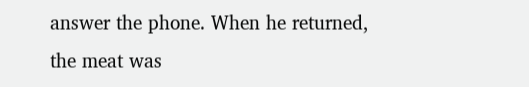answer the phone. When he returned, the meat was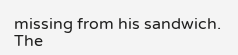missing from his sandwich. The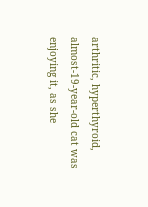arthritic, hyperthyroid, almost-19-year-old cat was enjoying it, as she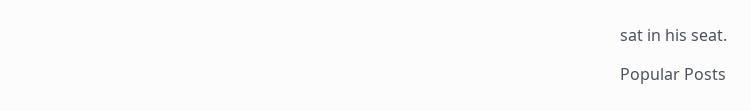sat in his seat.

Popular Posts